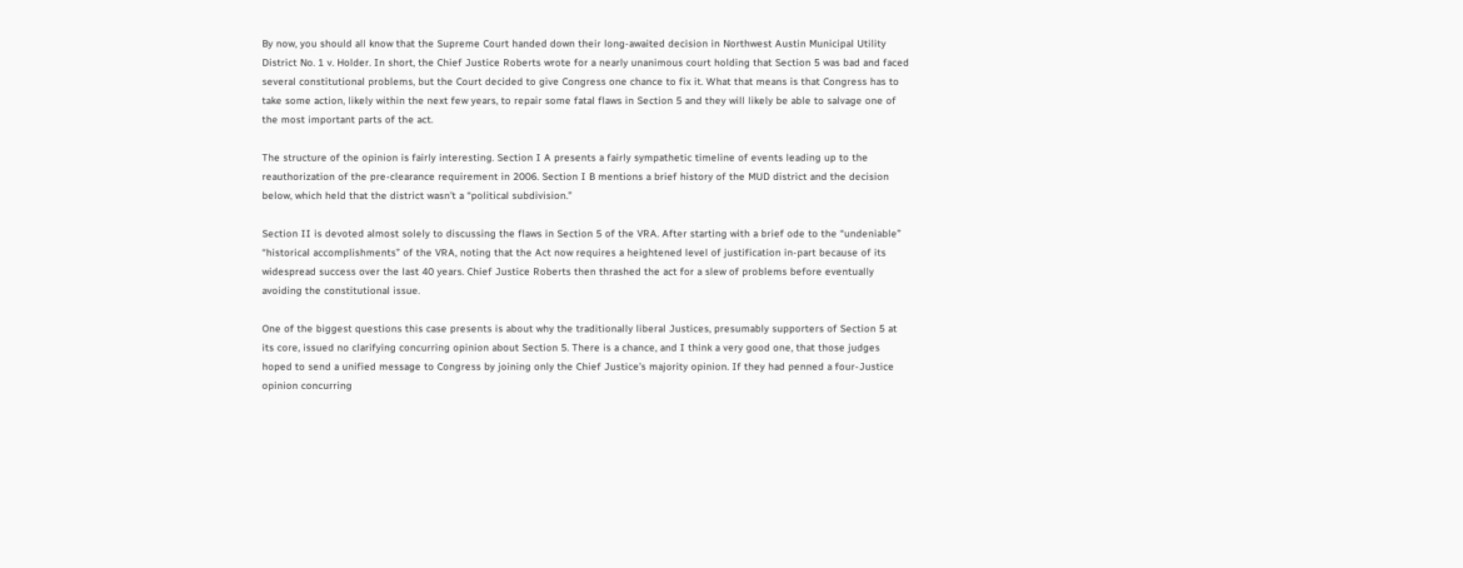By now, you should all know that the Supreme Court handed down their long-awaited decision in Northwest Austin Municipal Utility District No. 1 v. Holder. In short, the Chief Justice Roberts wrote for a nearly unanimous court holding that Section 5 was bad and faced several constitutional problems, but the Court decided to give Congress one chance to fix it. What that means is that Congress has to take some action, likely within the next few years, to repair some fatal flaws in Section 5 and they will likely be able to salvage one of the most important parts of the act.

The structure of the opinion is fairly interesting. Section I A presents a fairly sympathetic timeline of events leading up to the reauthorization of the pre-clearance requirement in 2006. Section I B mentions a brief history of the MUD district and the decision below, which held that the district wasn’t a “political subdivision.”

Section II is devoted almost solely to discussing the flaws in Section 5 of the VRA. After starting with a brief ode to the “undeniable” “historical accomplishments” of the VRA, noting that the Act now requires a heightened level of justification in-part because of its widespread success over the last 40 years. Chief Justice Roberts then thrashed the act for a slew of problems before eventually avoiding the constitutional issue.

One of the biggest questions this case presents is about why the traditionally liberal Justices, presumably supporters of Section 5 at its core, issued no clarifying concurring opinion about Section 5. There is a chance, and I think a very good one, that those judges hoped to send a unified message to Congress by joining only the Chief Justice’s majority opinion. If they had penned a four-Justice opinion concurring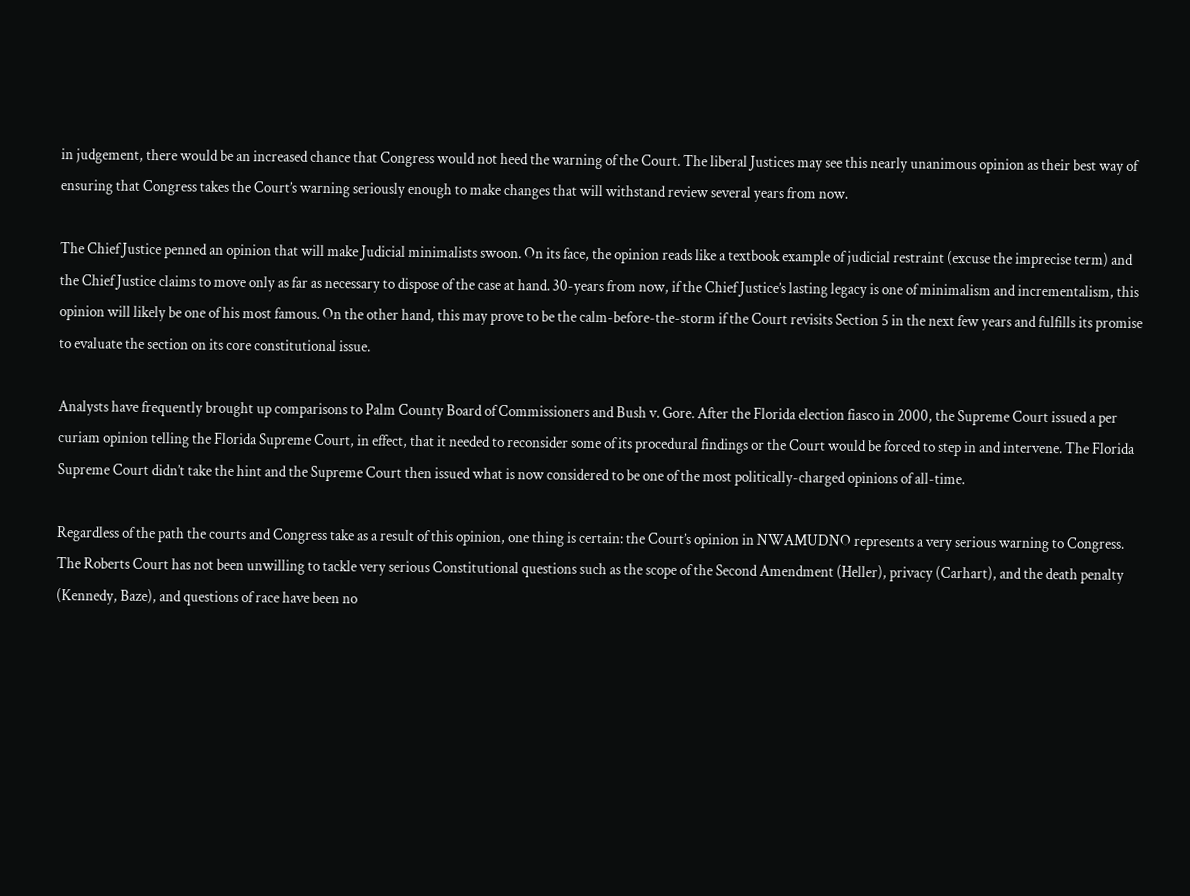in judgement, there would be an increased chance that Congress would not heed the warning of the Court. The liberal Justices may see this nearly unanimous opinion as their best way of ensuring that Congress takes the Court’s warning seriously enough to make changes that will withstand review several years from now.

The Chief Justice penned an opinion that will make Judicial minimalists swoon. On its face, the opinion reads like a textbook example of judicial restraint (excuse the imprecise term) and the Chief Justice claims to move only as far as necessary to dispose of the case at hand. 30-years from now, if the Chief Justice’s lasting legacy is one of minimalism and incrementalism, this opinion will likely be one of his most famous. On the other hand, this may prove to be the calm-before-the-storm if the Court revisits Section 5 in the next few years and fulfills its promise to evaluate the section on its core constitutional issue.

Analysts have frequently brought up comparisons to Palm County Board of Commissioners and Bush v. Gore. After the Florida election fiasco in 2000, the Supreme Court issued a per curiam opinion telling the Florida Supreme Court, in effect, that it needed to reconsider some of its procedural findings or the Court would be forced to step in and intervene. The Florida Supreme Court didn’t take the hint and the Supreme Court then issued what is now considered to be one of the most politically-charged opinions of all-time.

Regardless of the path the courts and Congress take as a result of this opinion, one thing is certain: the Court’s opinion in NWAMUDNO represents a very serious warning to Congress. The Roberts Court has not been unwilling to tackle very serious Constitutional questions such as the scope of the Second Amendment (Heller), privacy (Carhart), and the death penalty (Kennedy, Baze), and questions of race have been no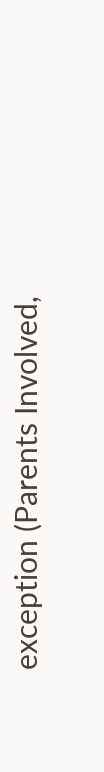exception (Parents Involved,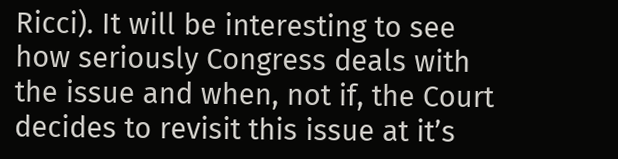Ricci). It will be interesting to see how seriously Congress deals with the issue and when, not if, the Court decides to revisit this issue at it’s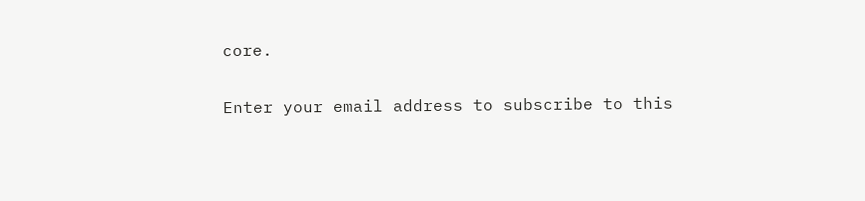core.

Enter your email address to subscribe to this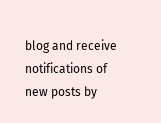blog and receive notifications of new posts by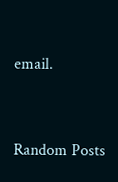email.


Random Posts